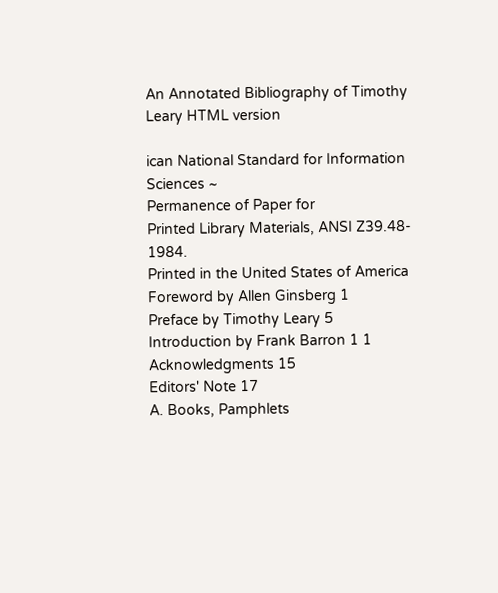An Annotated Bibliography of Timothy Leary HTML version

ican National Standard for Information Sciences ~
Permanence of Paper for
Printed Library Materials, ANSI Z39.48- 1984.
Printed in the United States of America
Foreword by Allen Ginsberg 1
Preface by Timothy Leary 5
Introduction by Frank Barron 1 1
Acknowledgments 15
Editors' Note 17
A. Books, Pamphlets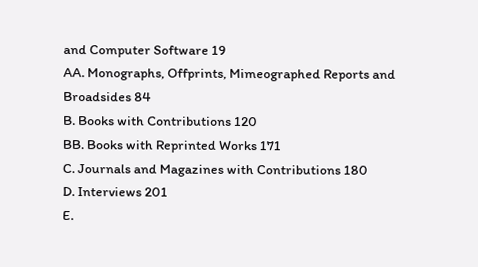and Computer Software 19
AA. Monographs, Offprints, Mimeographed Reports and
Broadsides 84
B. Books with Contributions 120
BB. Books with Reprinted Works 171
C. Journals and Magazines with Contributions 180
D. Interviews 201
E.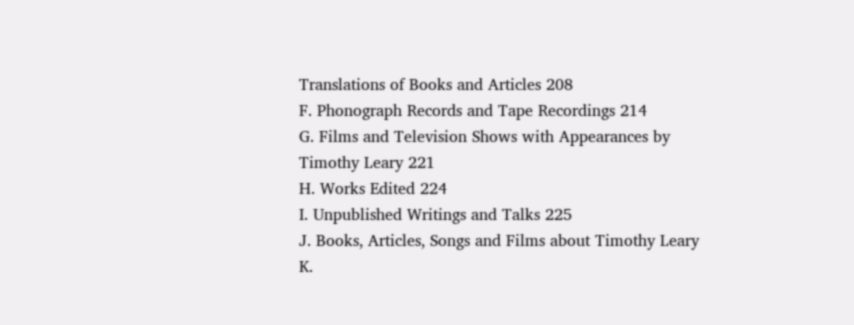Translations of Books and Articles 208
F. Phonograph Records and Tape Recordings 214
G. Films and Television Shows with Appearances by
Timothy Leary 221
H. Works Edited 224
I. Unpublished Writings and Talks 225
J. Books, Articles, Songs and Films about Timothy Leary
K.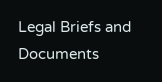Legal Briefs and Documents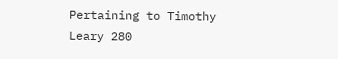Pertaining to Timothy
Leary 280